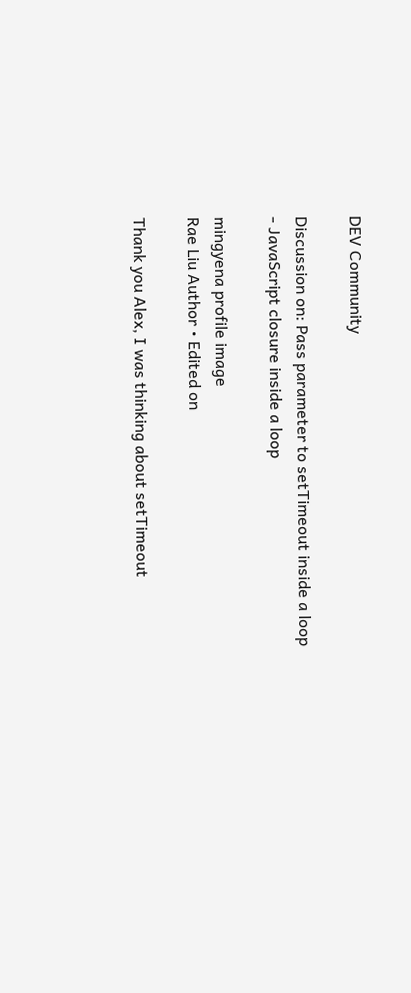DEV Community

Discussion on: Pass parameter to setTimeout inside a loop - JavaScript closure inside a loop

mingyena profile image
Rae Liu Author • Edited on

Thank you Alex, I was thinking about setTimeout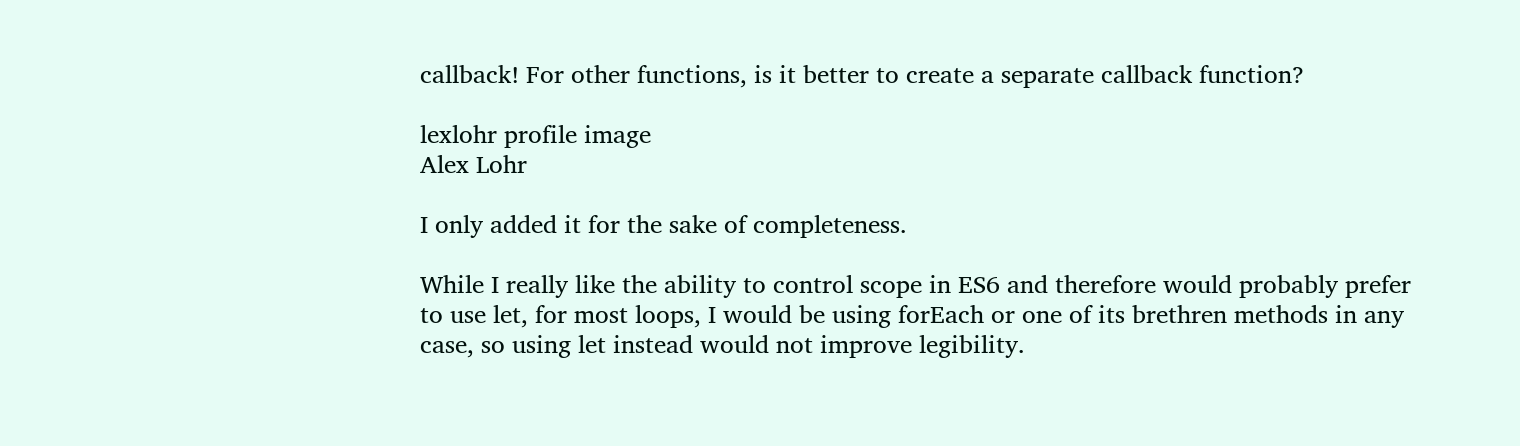callback! For other functions, is it better to create a separate callback function?

lexlohr profile image
Alex Lohr

I only added it for the sake of completeness.

While I really like the ability to control scope in ES6 and therefore would probably prefer to use let, for most loops, I would be using forEach or one of its brethren methods in any case, so using let instead would not improve legibility.